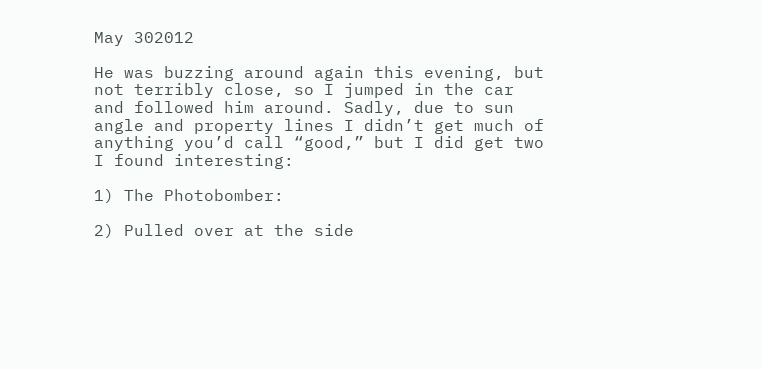May 302012

He was buzzing around again this evening, but not terribly close, so I jumped in the car and followed him around. Sadly, due to sun angle and property lines I didn’t get much of anything you’d call “good,” but I did get two I found interesting:

1) The Photobomber:

2) Pulled over at the side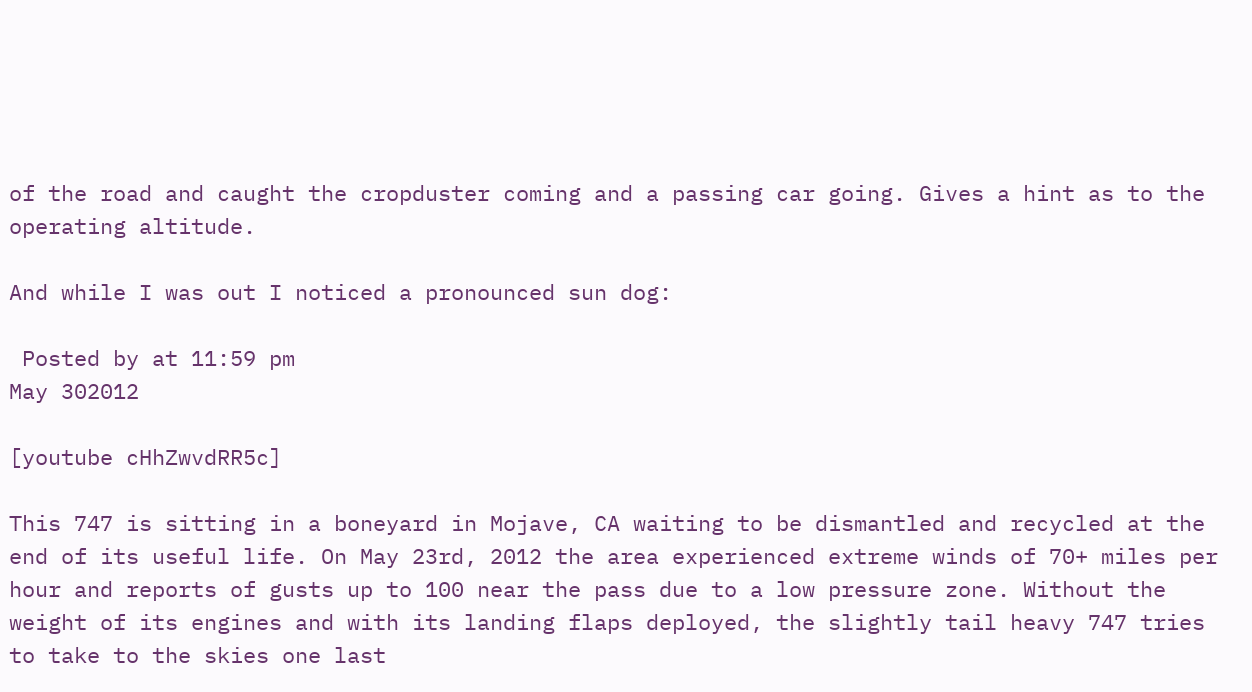of the road and caught the cropduster coming and a passing car going. Gives a hint as to the operating altitude.

And while I was out I noticed a pronounced sun dog:

 Posted by at 11:59 pm
May 302012

[youtube cHhZwvdRR5c]

This 747 is sitting in a boneyard in Mojave, CA waiting to be dismantled and recycled at the end of its useful life. On May 23rd, 2012 the area experienced extreme winds of 70+ miles per hour and reports of gusts up to 100 near the pass due to a low pressure zone. Without the weight of its engines and with its landing flaps deployed, the slightly tail heavy 747 tries to take to the skies one last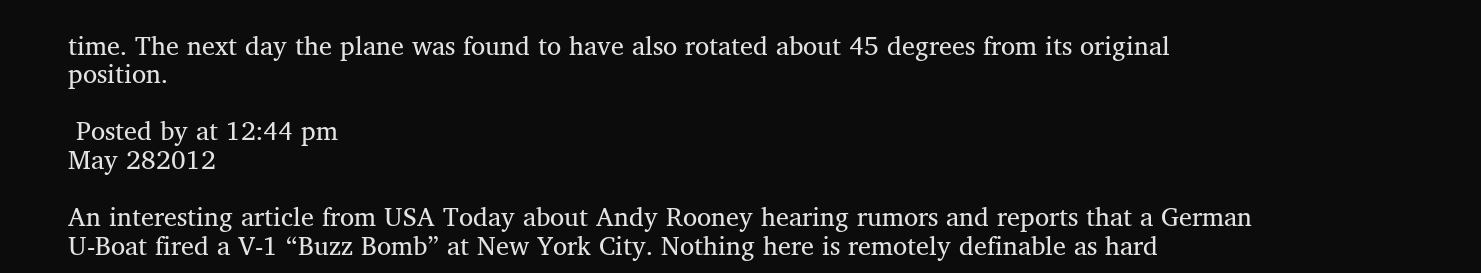time. The next day the plane was found to have also rotated about 45 degrees from its original position.

 Posted by at 12:44 pm
May 282012

An interesting article from USA Today about Andy Rooney hearing rumors and reports that a German U-Boat fired a V-1 “Buzz Bomb” at New York City. Nothing here is remotely definable as hard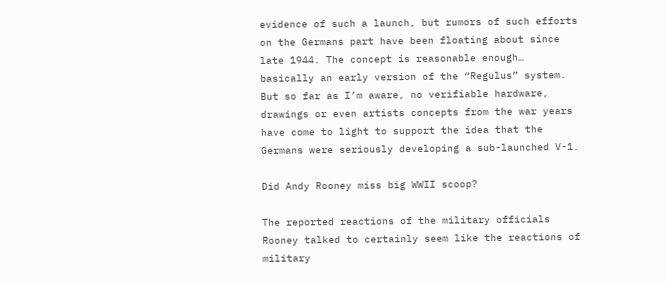evidence of such a launch, but rumors of such efforts on the Germans part have been floating about since late 1944. The concept is reasonable enough… basically an early version of the “Regulus” system. But so far as I’m aware, no verifiable hardware, drawings or even artists concepts from the war years have come to light to support the idea that the Germans were seriously developing a sub-launched V-1.

Did Andy Rooney miss big WWII scoop?

The reported reactions of the military officials Rooney talked to certainly seem like the reactions of military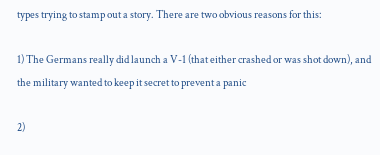types trying to stamp out a story. There are two obvious reasons for this:

1) The Germans really did launch a V-1 (that either crashed or was shot down), and the military wanted to keep it secret to prevent a panic

2)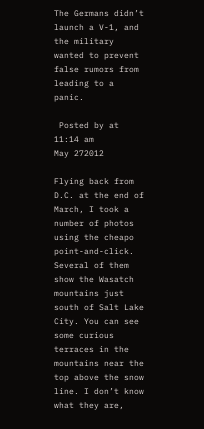The Germans didn’t launch a V-1, and the military wanted to prevent false rumors from leading to a panic.

 Posted by at 11:14 am
May 272012

Flying back from D.C. at the end of March, I took a number of photos using the cheapo point-and-click. Several of them show the Wasatch mountains just south of Salt Lake City. You can see some curious terraces in the mountains near the top above the snow line. I don’t know what they are,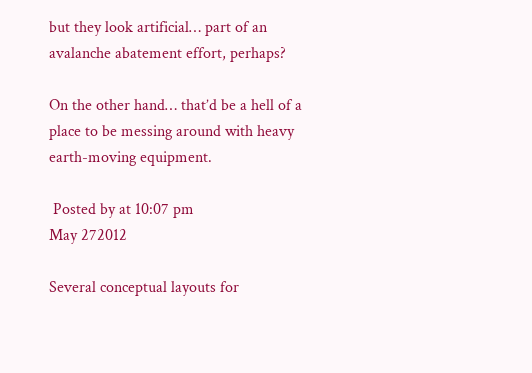but they look artificial… part of an avalanche abatement effort, perhaps?

On the other hand… that’d be a hell of a place to be messing around with heavy earth-moving equipment.

 Posted by at 10:07 pm
May 272012

Several conceptual layouts for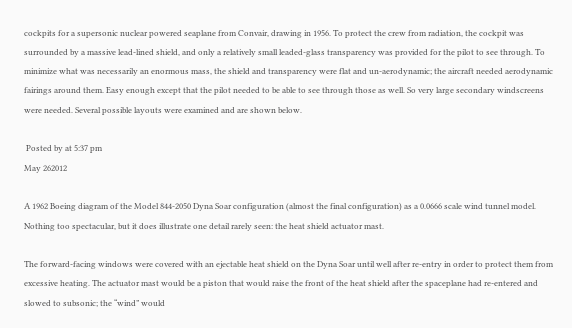cockpits for a supersonic nuclear powered seaplane from Convair, drawing in 1956. To protect the crew from radiation, the cockpit was surrounded by a massive lead-lined shield, and only a relatively small leaded-glass transparency was provided for the pilot to see through. To minimize what was necessarily an enormous mass, the shield and transparency were flat and un-aerodynamic; the aircraft needed aerodynamic fairings around them. Easy enough except that the pilot needed to be able to see through those as well. So very large secondary windscreens were needed. Several possible layouts were examined and are shown below.

 Posted by at 5:37 pm
May 262012

A 1962 Boeing diagram of the Model 844-2050 Dyna Soar configuration (almost the final configuration) as a 0.0666 scale wind tunnel model. Nothing too spectacular, but it does illustrate one detail rarely seen: the heat shield actuator mast.

The forward-facing windows were covered with an ejectable heat shield on the Dyna Soar until well after re-entry in order to protect them from excessive heating. The actuator mast would be a piston that would raise the front of the heat shield after the spaceplane had re-entered and slowed to subsonic; the “wind” would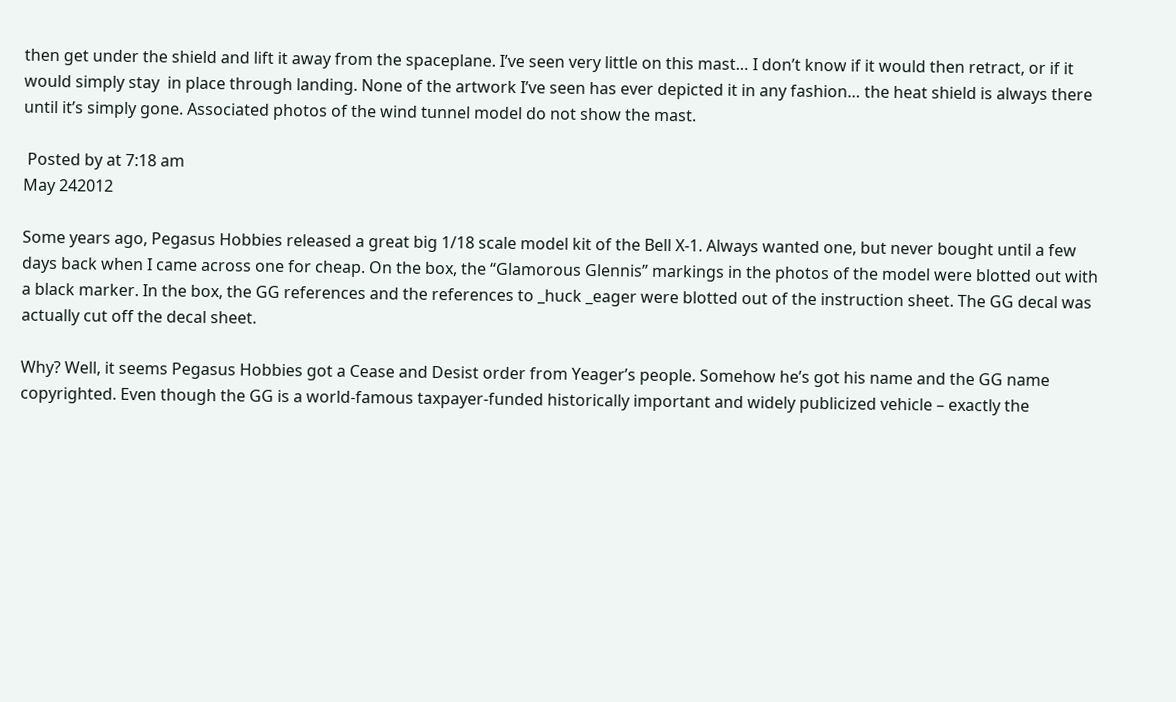then get under the shield and lift it away from the spaceplane. I’ve seen very little on this mast… I don’t know if it would then retract, or if it would simply stay  in place through landing. None of the artwork I’ve seen has ever depicted it in any fashion… the heat shield is always there until it’s simply gone. Associated photos of the wind tunnel model do not show the mast.

 Posted by at 7:18 am
May 242012

Some years ago, Pegasus Hobbies released a great big 1/18 scale model kit of the Bell X-1. Always wanted one, but never bought until a few days back when I came across one for cheap. On the box, the “Glamorous Glennis” markings in the photos of the model were blotted out with a black marker. In the box, the GG references and the references to _huck _eager were blotted out of the instruction sheet. The GG decal was actually cut off the decal sheet.

Why? Well, it seems Pegasus Hobbies got a Cease and Desist order from Yeager’s people. Somehow he’s got his name and the GG name copyrighted. Even though the GG is a world-famous taxpayer-funded historically important and widely publicized vehicle – exactly the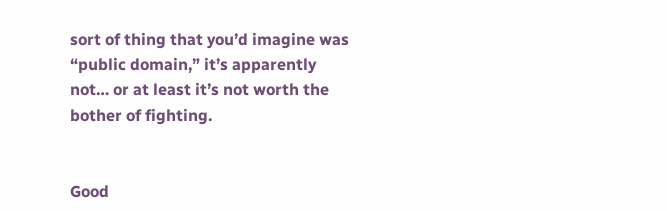sort of thing that you’d imagine was “public domain,” it’s apparently not… or at least it’s not worth the bother of fighting.


Good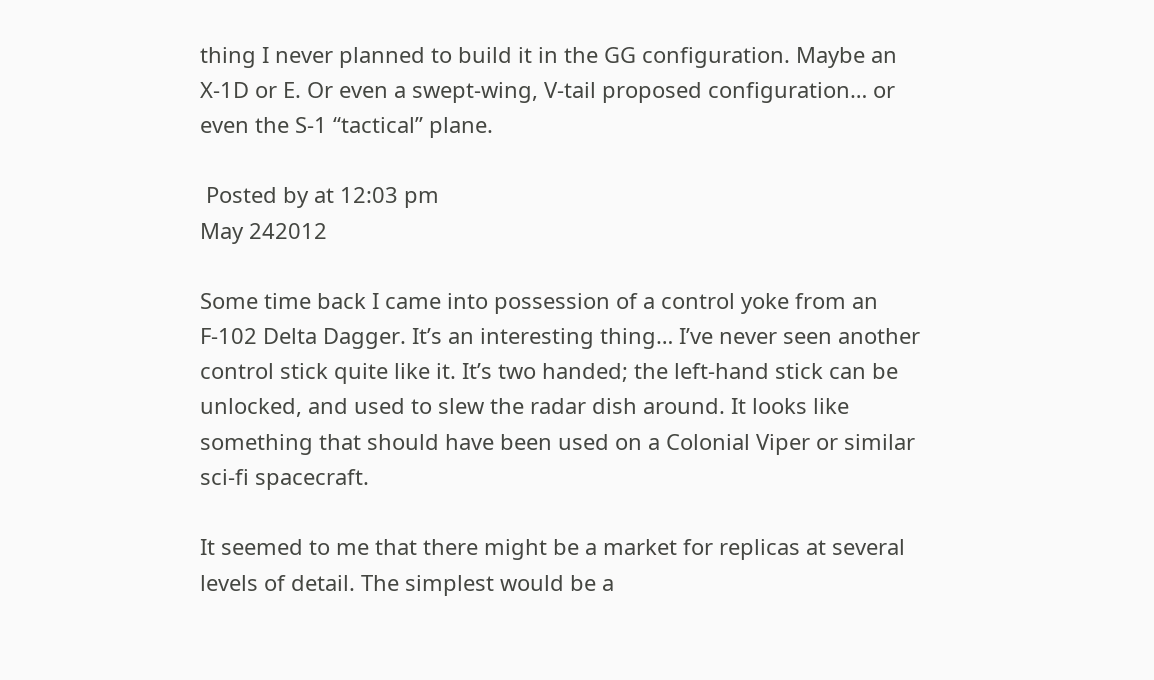thing I never planned to build it in the GG configuration. Maybe an X-1D or E. Or even a swept-wing, V-tail proposed configuration… or even the S-1 “tactical” plane.

 Posted by at 12:03 pm
May 242012

Some time back I came into possession of a control yoke from an F-102 Delta Dagger. It’s an interesting thing… I’ve never seen another control stick quite like it. It’s two handed; the left-hand stick can be unlocked, and used to slew the radar dish around. It looks like something that should have been used on a Colonial Viper or similar sci-fi spacecraft.

It seemed to me that there might be a market for replicas at several levels of detail. The simplest would be a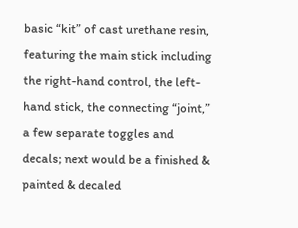basic “kit” of cast urethane resin, featuring the main stick including the right-hand control, the left-hand stick, the connecting “joint,” a few separate toggles and decals; next would be a finished & painted & decaled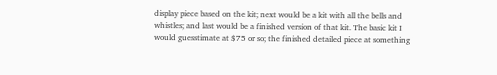display piece based on the kit; next would be a kit with all the bells and whistles; and last would be a finished version of that kit. The basic kit I would guesstimate at $75 or so; the finished detailed piece at something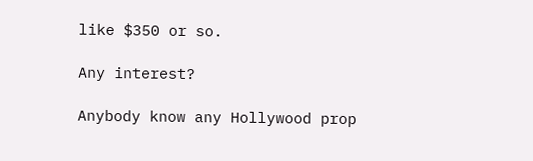like $350 or so.

Any interest?

Anybody know any Hollywood prop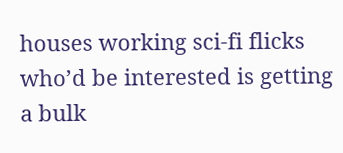houses working sci-fi flicks who’d be interested is getting a bulk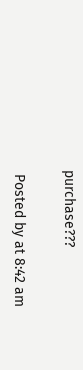purchase???

 Posted by at 8:42 am